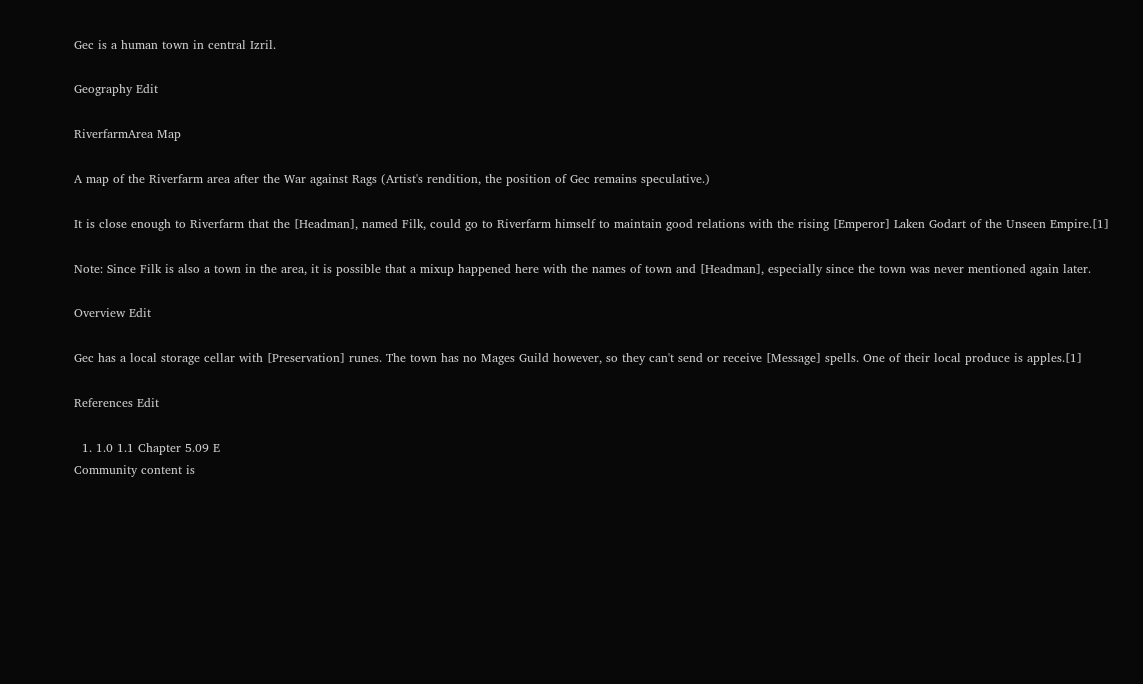Gec is a human town in central Izril.

Geography Edit

RiverfarmArea Map

A map of the Riverfarm area after the War against Rags (Artist's rendition, the position of Gec remains speculative.)

It is close enough to Riverfarm that the [Headman], named Filk, could go to Riverfarm himself to maintain good relations with the rising [Emperor] Laken Godart of the Unseen Empire.[1]

Note: Since Filk is also a town in the area, it is possible that a mixup happened here with the names of town and [Headman], especially since the town was never mentioned again later.

Overview Edit

Gec has a local storage cellar with [Preservation] runes. The town has no Mages Guild however, so they can't send or receive [Message] spells. One of their local produce is apples.[1]

References Edit

  1. 1.0 1.1 Chapter 5.09 E
Community content is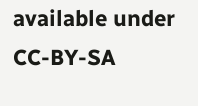available under CC-BY-SA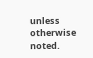unless otherwise noted.